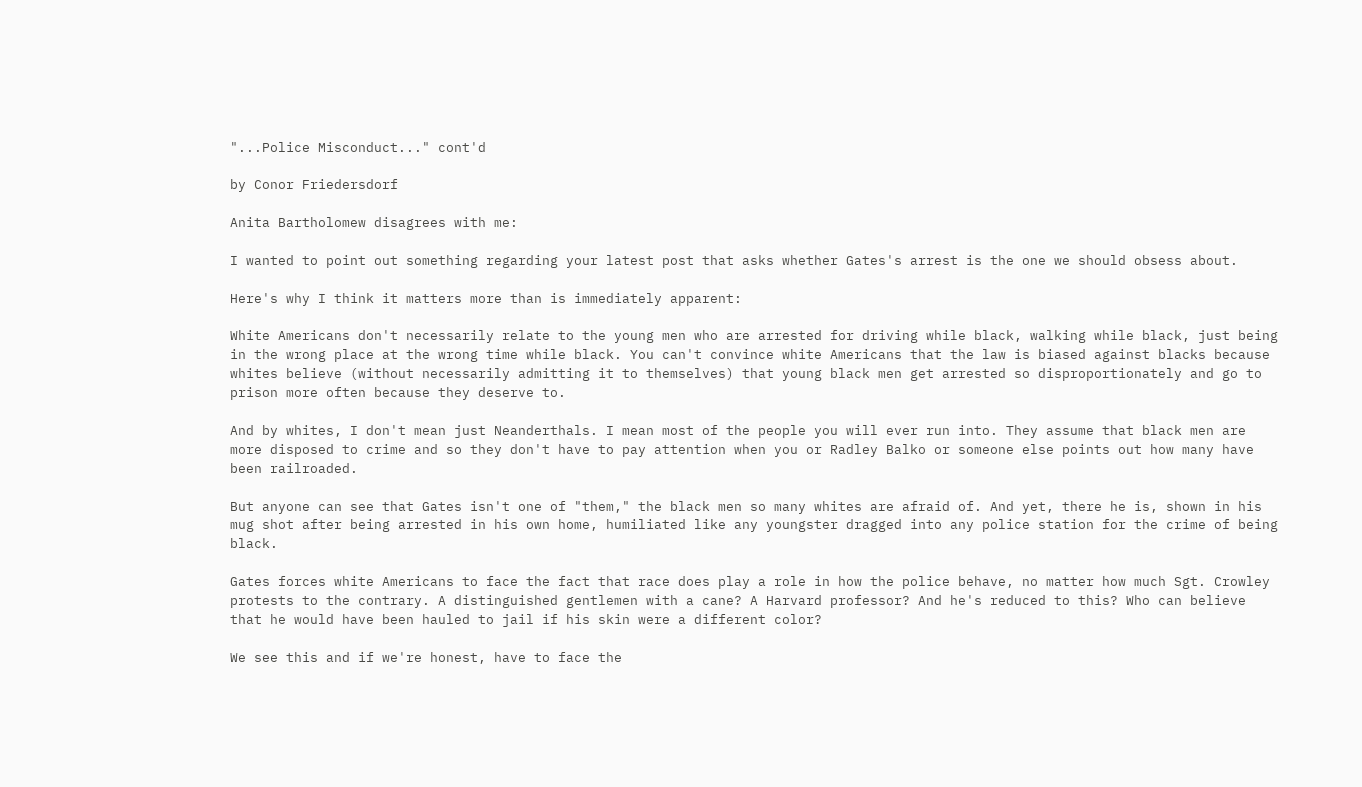"...Police Misconduct..." cont'd

by Conor Friedersdorf

Anita Bartholomew disagrees with me:

I wanted to point out something regarding your latest post that asks whether Gates's arrest is the one we should obsess about.

Here's why I think it matters more than is immediately apparent:

White Americans don't necessarily relate to the young men who are arrested for driving while black, walking while black, just being in the wrong place at the wrong time while black. You can't convince white Americans that the law is biased against blacks because whites believe (without necessarily admitting it to themselves) that young black men get arrested so disproportionately and go to prison more often because they deserve to.

And by whites, I don't mean just Neanderthals. I mean most of the people you will ever run into. They assume that black men are more disposed to crime and so they don't have to pay attention when you or Radley Balko or someone else points out how many have been railroaded.

But anyone can see that Gates isn't one of "them," the black men so many whites are afraid of. And yet, there he is, shown in his mug shot after being arrested in his own home, humiliated like any youngster dragged into any police station for the crime of being black.

Gates forces white Americans to face the fact that race does play a role in how the police behave, no matter how much Sgt. Crowley protests to the contrary. A distinguished gentlemen with a cane? A Harvard professor? And he's reduced to this? Who can believe that he would have been hauled to jail if his skin were a different color?

We see this and if we're honest, have to face the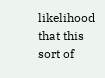likelihood that this sort of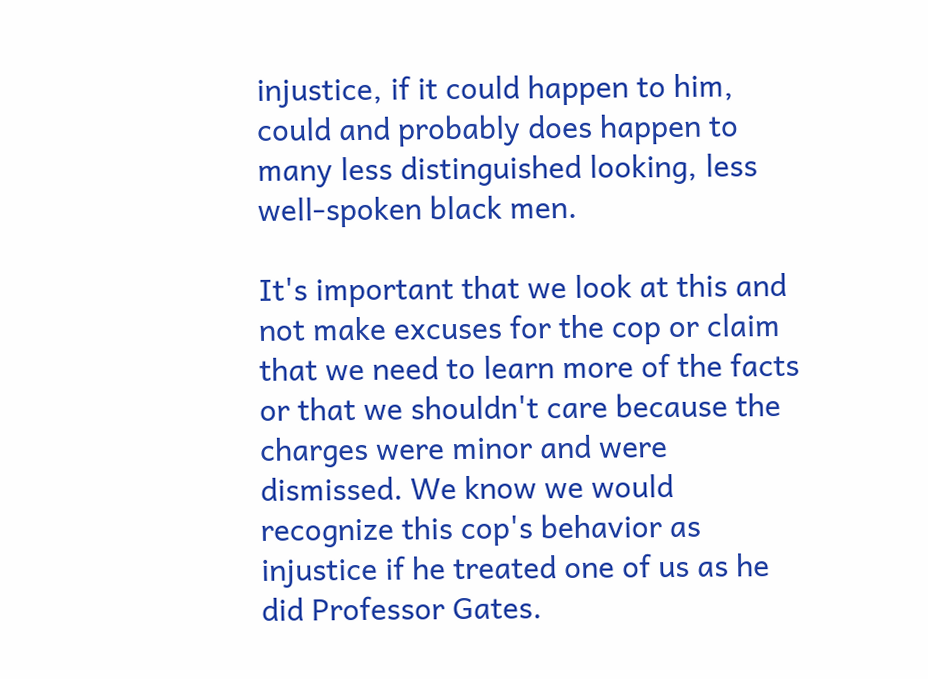injustice, if it could happen to him, could and probably does happen to many less distinguished looking, less well-spoken black men.

It's important that we look at this and not make excuses for the cop or claim that we need to learn more of the facts or that we shouldn't care because the charges were minor and were dismissed. We know we would recognize this cop's behavior as injustice if he treated one of us as he did Professor Gates.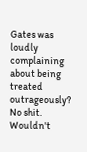Gates was loudly complaining about being treated outrageously? No shit. Wouldn't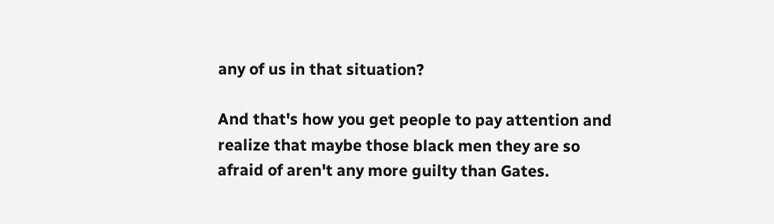any of us in that situation?

And that's how you get people to pay attention and realize that maybe those black men they are so afraid of aren't any more guilty than Gates.